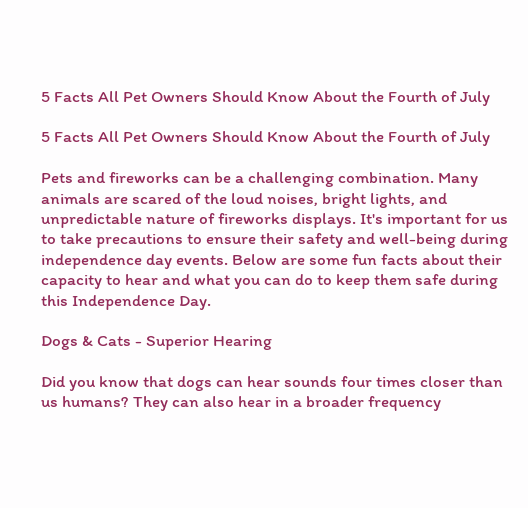5 Facts All Pet Owners Should Know About the Fourth of July

5 Facts All Pet Owners Should Know About the Fourth of July

Pets and fireworks can be a challenging combination. Many animals are scared of the loud noises, bright lights, and unpredictable nature of fireworks displays. It's important for us to take precautions to ensure their safety and well-being during independence day events. Below are some fun facts about their capacity to hear and what you can do to keep them safe during this Independence Day.

Dogs & Cats - Superior Hearing

Did you know that dogs can hear sounds four times closer than us humans? They can also hear in a broader frequency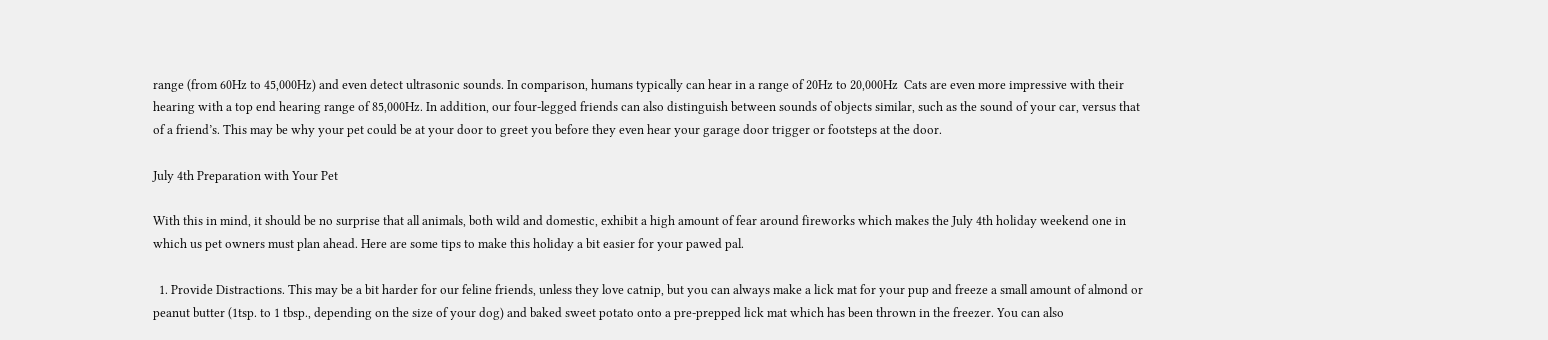range (from 60Hz to 45,000Hz) and even detect ultrasonic sounds. In comparison, humans typically can hear in a range of 20Hz to 20,000Hz  Cats are even more impressive with their hearing with a top end hearing range of 85,000Hz. In addition, our four-legged friends can also distinguish between sounds of objects similar, such as the sound of your car, versus that of a friend’s. This may be why your pet could be at your door to greet you before they even hear your garage door trigger or footsteps at the door.

July 4th Preparation with Your Pet

With this in mind, it should be no surprise that all animals, both wild and domestic, exhibit a high amount of fear around fireworks which makes the July 4th holiday weekend one in which us pet owners must plan ahead. Here are some tips to make this holiday a bit easier for your pawed pal.

  1. Provide Distractions. This may be a bit harder for our feline friends, unless they love catnip, but you can always make a lick mat for your pup and freeze a small amount of almond or peanut butter (1tsp. to 1 tbsp., depending on the size of your dog) and baked sweet potato onto a pre-prepped lick mat which has been thrown in the freezer. You can also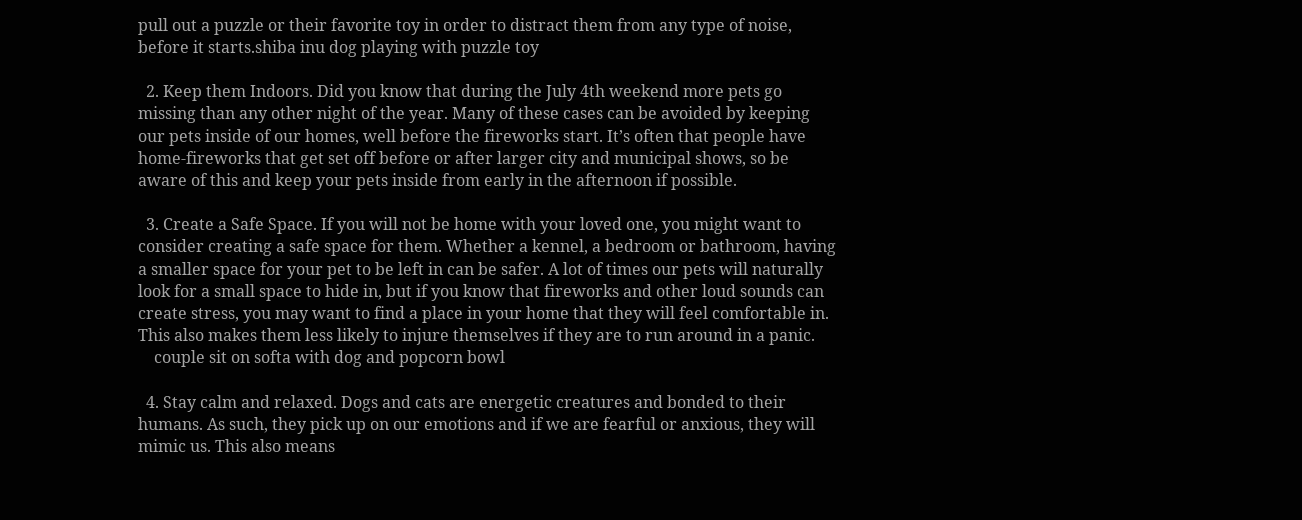pull out a puzzle or their favorite toy in order to distract them from any type of noise, before it starts.shiba inu dog playing with puzzle toy

  2. Keep them Indoors. Did you know that during the July 4th weekend more pets go missing than any other night of the year. Many of these cases can be avoided by keeping our pets inside of our homes, well before the fireworks start. It’s often that people have home-fireworks that get set off before or after larger city and municipal shows, so be aware of this and keep your pets inside from early in the afternoon if possible.

  3. Create a Safe Space. If you will not be home with your loved one, you might want to consider creating a safe space for them. Whether a kennel, a bedroom or bathroom, having a smaller space for your pet to be left in can be safer. A lot of times our pets will naturally look for a small space to hide in, but if you know that fireworks and other loud sounds can create stress, you may want to find a place in your home that they will feel comfortable in. This also makes them less likely to injure themselves if they are to run around in a panic.
    couple sit on softa with dog and popcorn bowl

  4. Stay calm and relaxed. Dogs and cats are energetic creatures and bonded to their humans. As such, they pick up on our emotions and if we are fearful or anxious, they will mimic us. This also means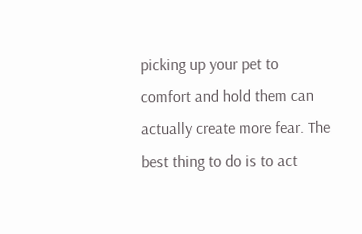picking up your pet to comfort and hold them can actually create more fear. The best thing to do is to act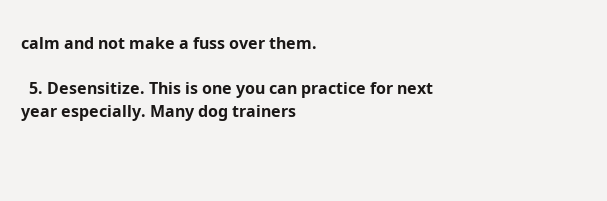calm and not make a fuss over them.

  5. Desensitize. This is one you can practice for next year especially. Many dog trainers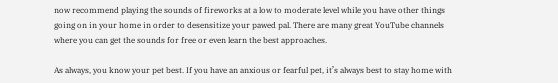now recommend playing the sounds of fireworks at a low to moderate level while you have other things going on in your home in order to desensitize your pawed pal. There are many great YouTube channels where you can get the sounds for free or even learn the best approaches.

As always, you know your pet best. If you have an anxious or fearful pet, it’s always best to stay home with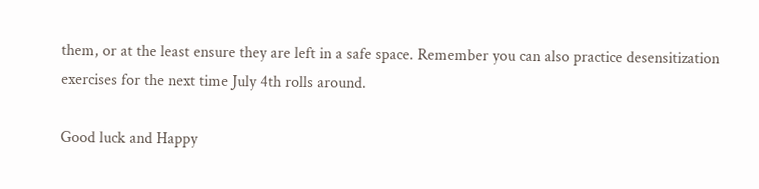them, or at the least ensure they are left in a safe space. Remember you can also practice desensitization exercises for the next time July 4th rolls around.

Good luck and Happy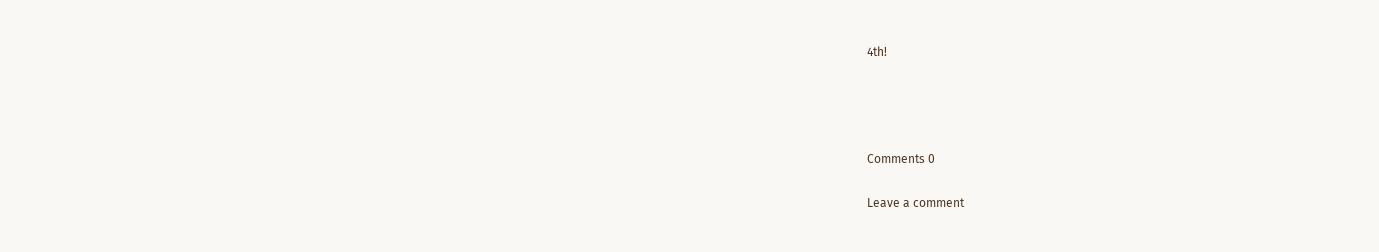4th!




Comments 0

Leave a comment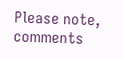Please note, comments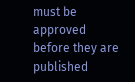must be approved before they are published